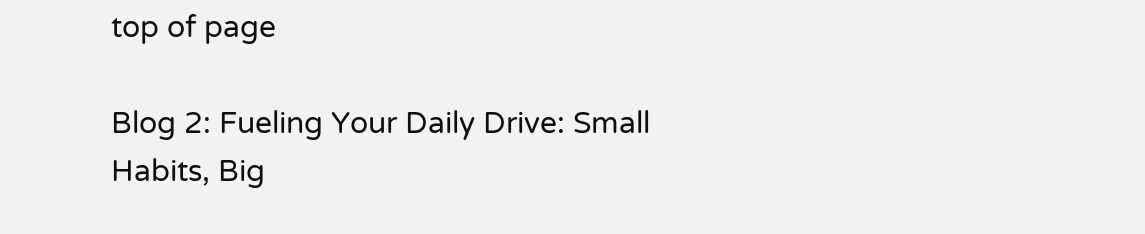top of page

Blog 2: Fueling Your Daily Drive: Small Habits, Big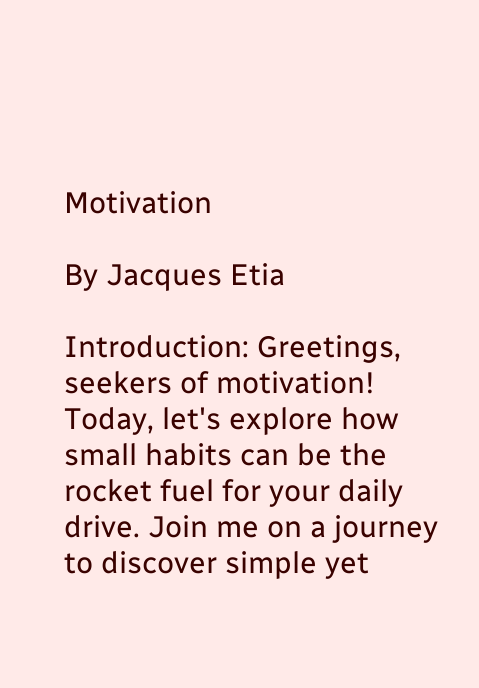Motivation

By Jacques Etia

Introduction: Greetings, seekers of motivation! Today, let's explore how small habits can be the rocket fuel for your daily drive. Join me on a journey to discover simple yet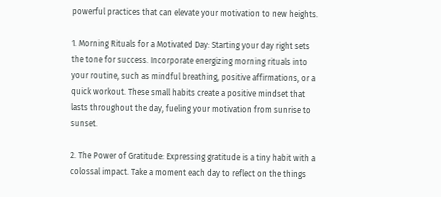powerful practices that can elevate your motivation to new heights.

1. Morning Rituals for a Motivated Day: Starting your day right sets the tone for success. Incorporate energizing morning rituals into your routine, such as mindful breathing, positive affirmations, or a quick workout. These small habits create a positive mindset that lasts throughout the day, fueling your motivation from sunrise to sunset.

2. The Power of Gratitude: Expressing gratitude is a tiny habit with a colossal impact. Take a moment each day to reflect on the things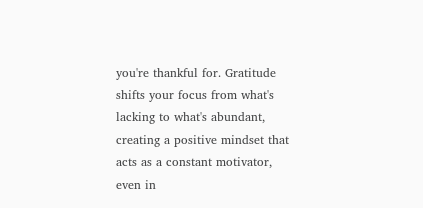you're thankful for. Gratitude shifts your focus from what's lacking to what's abundant, creating a positive mindset that acts as a constant motivator, even in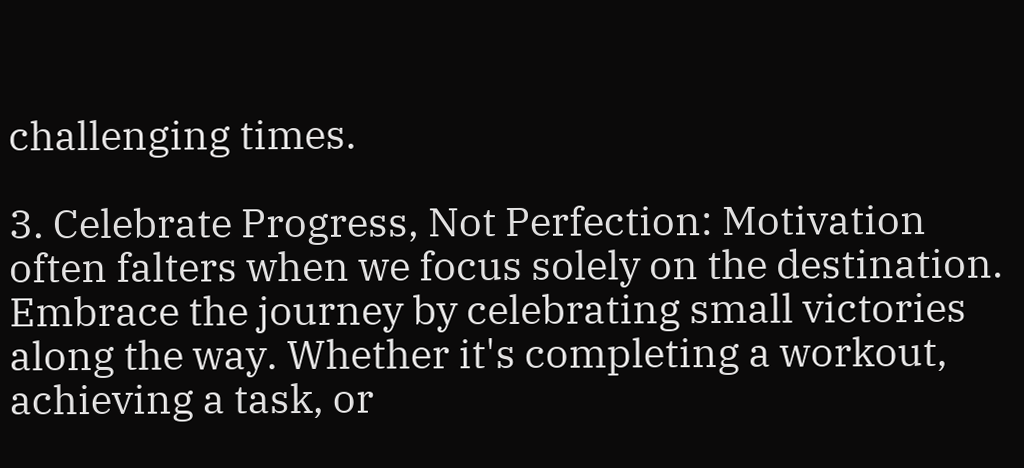challenging times.

3. Celebrate Progress, Not Perfection: Motivation often falters when we focus solely on the destination. Embrace the journey by celebrating small victories along the way. Whether it's completing a workout, achieving a task, or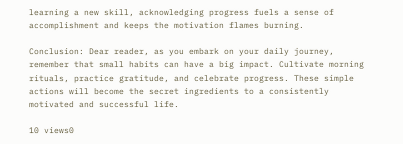learning a new skill, acknowledging progress fuels a sense of accomplishment and keeps the motivation flames burning.

Conclusion: Dear reader, as you embark on your daily journey, remember that small habits can have a big impact. Cultivate morning rituals, practice gratitude, and celebrate progress. These simple actions will become the secret ingredients to a consistently motivated and successful life.

10 views0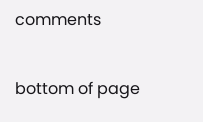comments


bottom of page